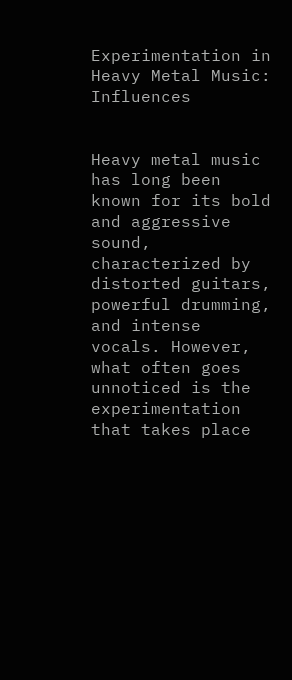Experimentation in Heavy Metal Music: Influences


Heavy metal music has long been known for its bold and aggressive sound, characterized by distorted guitars, powerful drumming, and intense vocals. However, what often goes unnoticed is the experimentation that takes place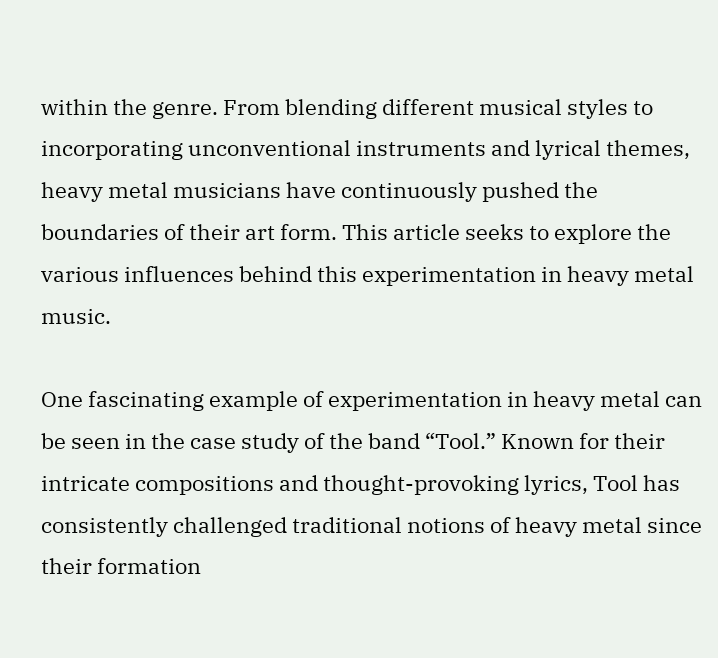within the genre. From blending different musical styles to incorporating unconventional instruments and lyrical themes, heavy metal musicians have continuously pushed the boundaries of their art form. This article seeks to explore the various influences behind this experimentation in heavy metal music.

One fascinating example of experimentation in heavy metal can be seen in the case study of the band “Tool.” Known for their intricate compositions and thought-provoking lyrics, Tool has consistently challenged traditional notions of heavy metal since their formation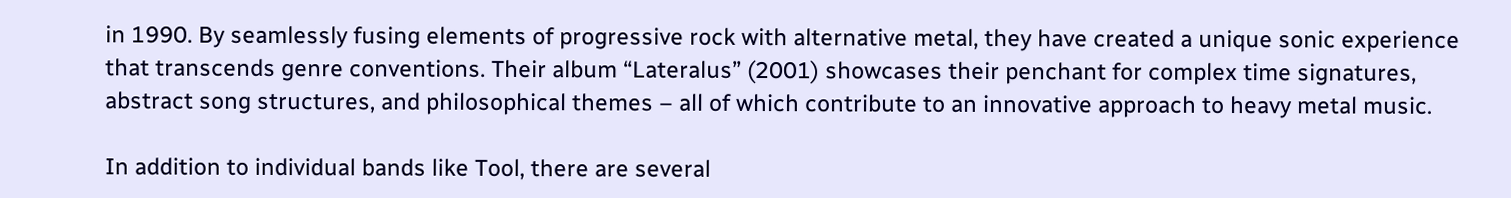in 1990. By seamlessly fusing elements of progressive rock with alternative metal, they have created a unique sonic experience that transcends genre conventions. Their album “Lateralus” (2001) showcases their penchant for complex time signatures, abstract song structures, and philosophical themes – all of which contribute to an innovative approach to heavy metal music.

In addition to individual bands like Tool, there are several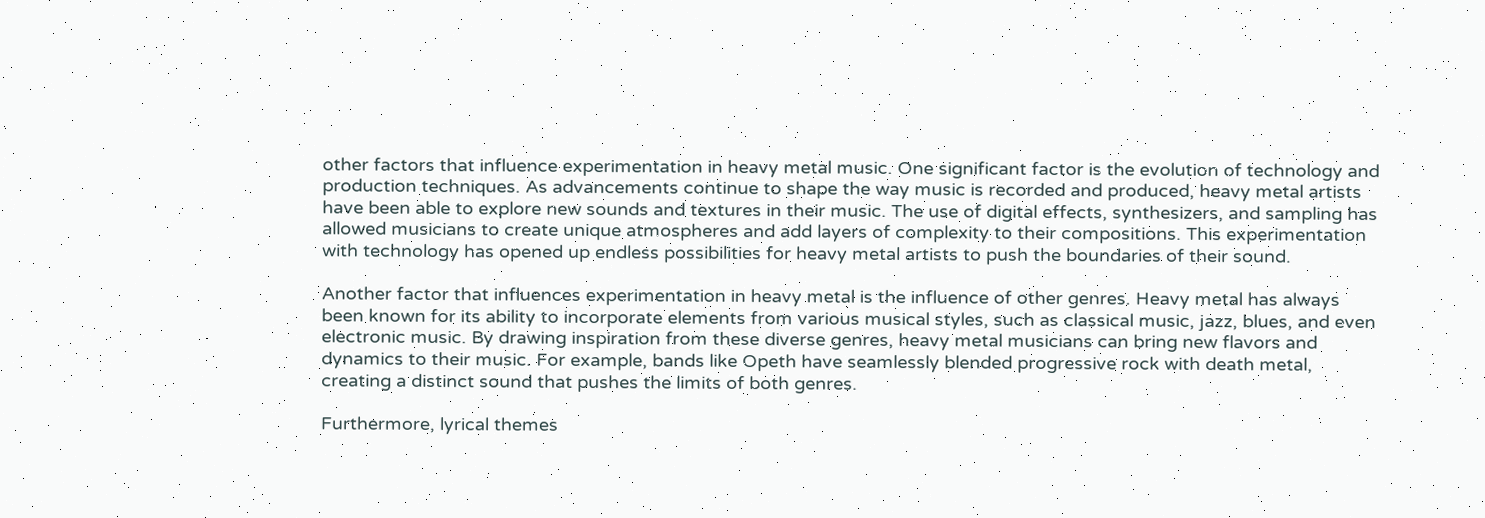other factors that influence experimentation in heavy metal music. One significant factor is the evolution of technology and production techniques. As advancements continue to shape the way music is recorded and produced, heavy metal artists have been able to explore new sounds and textures in their music. The use of digital effects, synthesizers, and sampling has allowed musicians to create unique atmospheres and add layers of complexity to their compositions. This experimentation with technology has opened up endless possibilities for heavy metal artists to push the boundaries of their sound.

Another factor that influences experimentation in heavy metal is the influence of other genres. Heavy metal has always been known for its ability to incorporate elements from various musical styles, such as classical music, jazz, blues, and even electronic music. By drawing inspiration from these diverse genres, heavy metal musicians can bring new flavors and dynamics to their music. For example, bands like Opeth have seamlessly blended progressive rock with death metal, creating a distinct sound that pushes the limits of both genres.

Furthermore, lyrical themes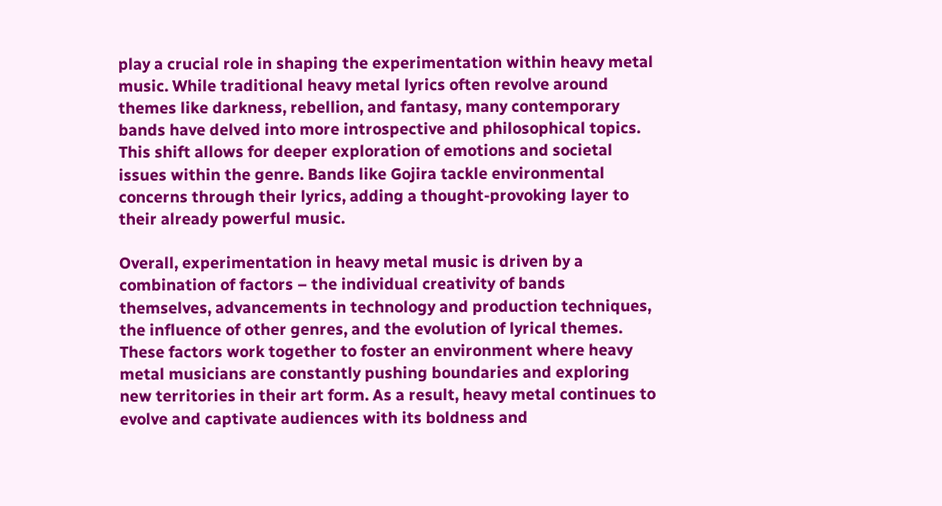play a crucial role in shaping the experimentation within heavy metal music. While traditional heavy metal lyrics often revolve around themes like darkness, rebellion, and fantasy, many contemporary bands have delved into more introspective and philosophical topics. This shift allows for deeper exploration of emotions and societal issues within the genre. Bands like Gojira tackle environmental concerns through their lyrics, adding a thought-provoking layer to their already powerful music.

Overall, experimentation in heavy metal music is driven by a combination of factors – the individual creativity of bands themselves, advancements in technology and production techniques, the influence of other genres, and the evolution of lyrical themes. These factors work together to foster an environment where heavy metal musicians are constantly pushing boundaries and exploring new territories in their art form. As a result, heavy metal continues to evolve and captivate audiences with its boldness and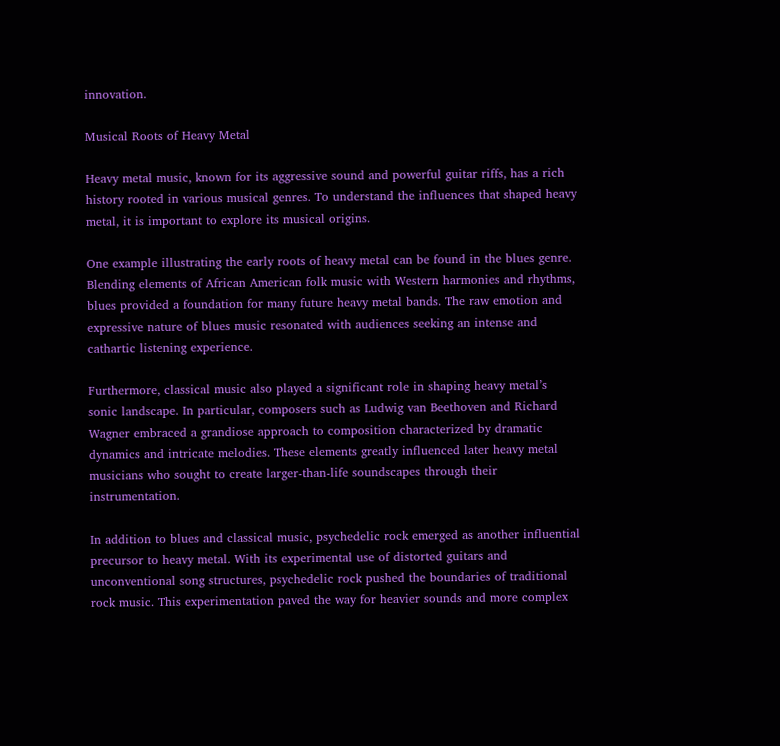innovation.

Musical Roots of Heavy Metal

Heavy metal music, known for its aggressive sound and powerful guitar riffs, has a rich history rooted in various musical genres. To understand the influences that shaped heavy metal, it is important to explore its musical origins.

One example illustrating the early roots of heavy metal can be found in the blues genre. Blending elements of African American folk music with Western harmonies and rhythms, blues provided a foundation for many future heavy metal bands. The raw emotion and expressive nature of blues music resonated with audiences seeking an intense and cathartic listening experience.

Furthermore, classical music also played a significant role in shaping heavy metal’s sonic landscape. In particular, composers such as Ludwig van Beethoven and Richard Wagner embraced a grandiose approach to composition characterized by dramatic dynamics and intricate melodies. These elements greatly influenced later heavy metal musicians who sought to create larger-than-life soundscapes through their instrumentation.

In addition to blues and classical music, psychedelic rock emerged as another influential precursor to heavy metal. With its experimental use of distorted guitars and unconventional song structures, psychedelic rock pushed the boundaries of traditional rock music. This experimentation paved the way for heavier sounds and more complex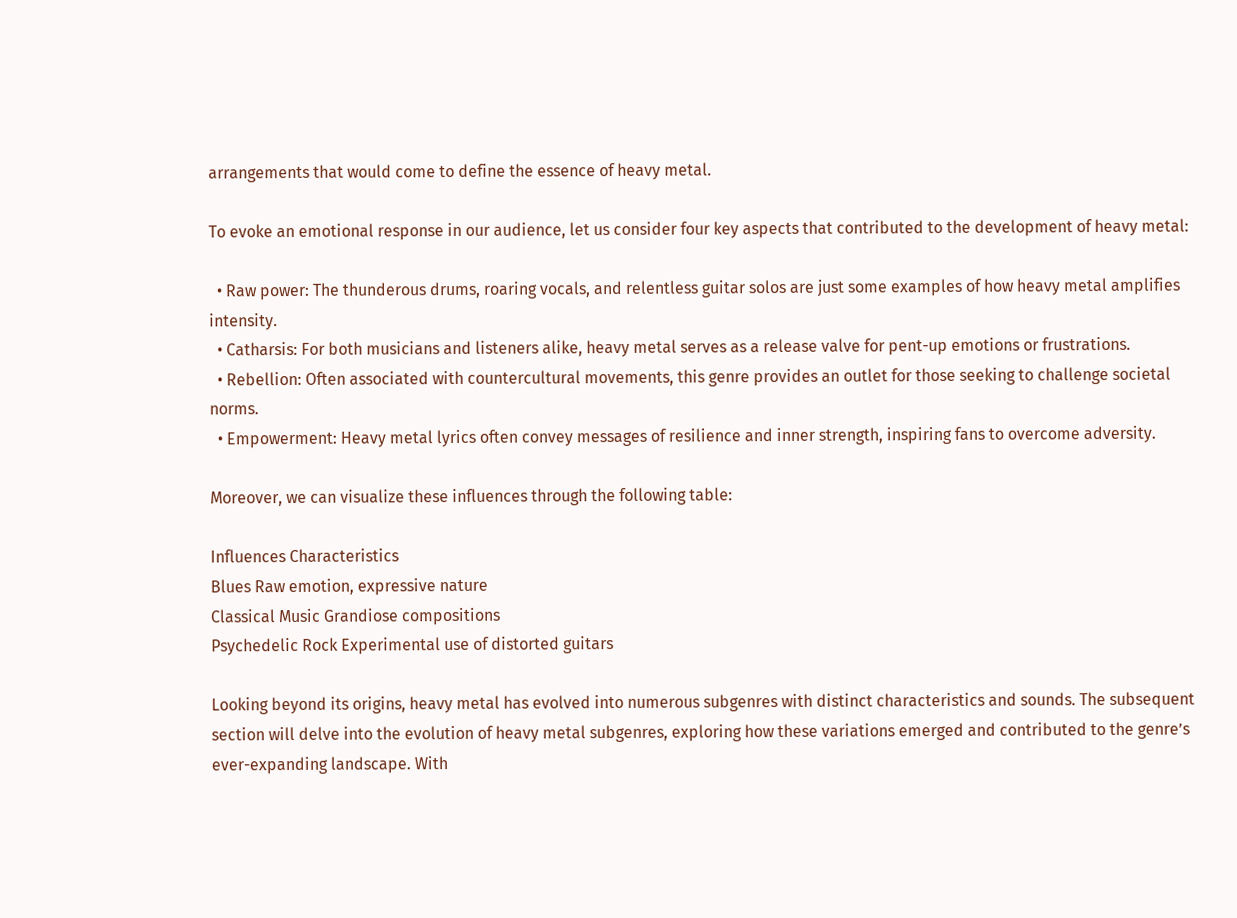arrangements that would come to define the essence of heavy metal.

To evoke an emotional response in our audience, let us consider four key aspects that contributed to the development of heavy metal:

  • Raw power: The thunderous drums, roaring vocals, and relentless guitar solos are just some examples of how heavy metal amplifies intensity.
  • Catharsis: For both musicians and listeners alike, heavy metal serves as a release valve for pent-up emotions or frustrations.
  • Rebellion: Often associated with countercultural movements, this genre provides an outlet for those seeking to challenge societal norms.
  • Empowerment: Heavy metal lyrics often convey messages of resilience and inner strength, inspiring fans to overcome adversity.

Moreover, we can visualize these influences through the following table:

Influences Characteristics
Blues Raw emotion, expressive nature
Classical Music Grandiose compositions
Psychedelic Rock Experimental use of distorted guitars

Looking beyond its origins, heavy metal has evolved into numerous subgenres with distinct characteristics and sounds. The subsequent section will delve into the evolution of heavy metal subgenres, exploring how these variations emerged and contributed to the genre’s ever-expanding landscape. With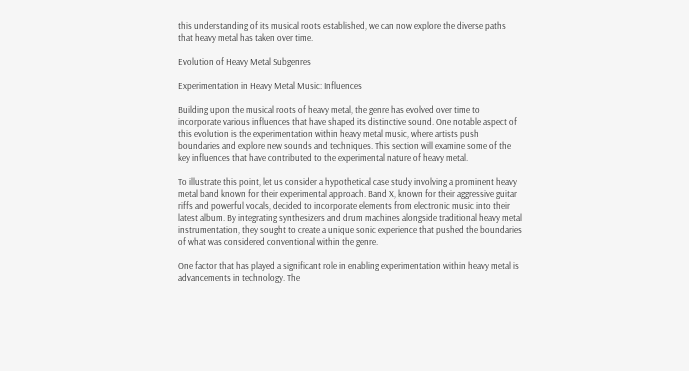this understanding of its musical roots established, we can now explore the diverse paths that heavy metal has taken over time.

Evolution of Heavy Metal Subgenres

Experimentation in Heavy Metal Music: Influences

Building upon the musical roots of heavy metal, the genre has evolved over time to incorporate various influences that have shaped its distinctive sound. One notable aspect of this evolution is the experimentation within heavy metal music, where artists push boundaries and explore new sounds and techniques. This section will examine some of the key influences that have contributed to the experimental nature of heavy metal.

To illustrate this point, let us consider a hypothetical case study involving a prominent heavy metal band known for their experimental approach. Band X, known for their aggressive guitar riffs and powerful vocals, decided to incorporate elements from electronic music into their latest album. By integrating synthesizers and drum machines alongside traditional heavy metal instrumentation, they sought to create a unique sonic experience that pushed the boundaries of what was considered conventional within the genre.

One factor that has played a significant role in enabling experimentation within heavy metal is advancements in technology. The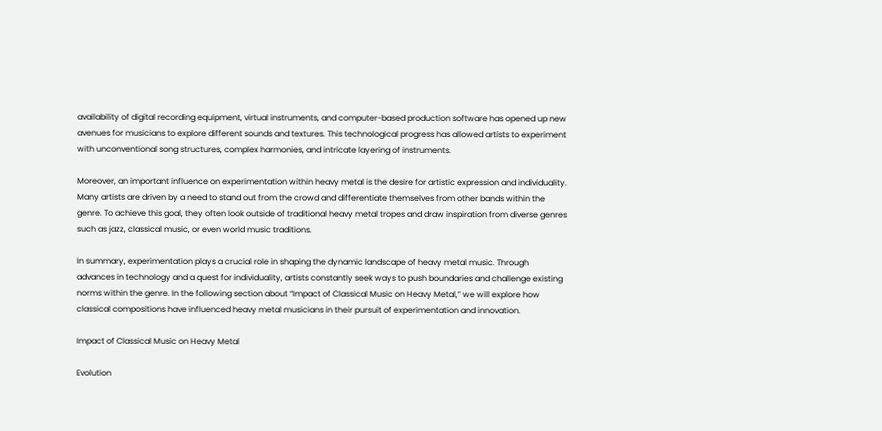availability of digital recording equipment, virtual instruments, and computer-based production software has opened up new avenues for musicians to explore different sounds and textures. This technological progress has allowed artists to experiment with unconventional song structures, complex harmonies, and intricate layering of instruments.

Moreover, an important influence on experimentation within heavy metal is the desire for artistic expression and individuality. Many artists are driven by a need to stand out from the crowd and differentiate themselves from other bands within the genre. To achieve this goal, they often look outside of traditional heavy metal tropes and draw inspiration from diverse genres such as jazz, classical music, or even world music traditions.

In summary, experimentation plays a crucial role in shaping the dynamic landscape of heavy metal music. Through advances in technology and a quest for individuality, artists constantly seek ways to push boundaries and challenge existing norms within the genre. In the following section about “Impact of Classical Music on Heavy Metal,” we will explore how classical compositions have influenced heavy metal musicians in their pursuit of experimentation and innovation.

Impact of Classical Music on Heavy Metal

Evolution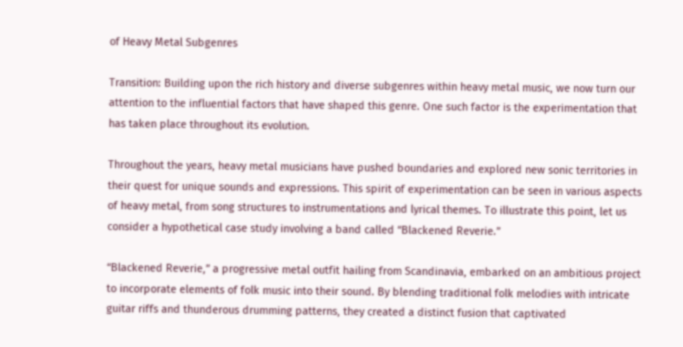of Heavy Metal Subgenres

Transition: Building upon the rich history and diverse subgenres within heavy metal music, we now turn our attention to the influential factors that have shaped this genre. One such factor is the experimentation that has taken place throughout its evolution.

Throughout the years, heavy metal musicians have pushed boundaries and explored new sonic territories in their quest for unique sounds and expressions. This spirit of experimentation can be seen in various aspects of heavy metal, from song structures to instrumentations and lyrical themes. To illustrate this point, let us consider a hypothetical case study involving a band called “Blackened Reverie.”

“Blackened Reverie,” a progressive metal outfit hailing from Scandinavia, embarked on an ambitious project to incorporate elements of folk music into their sound. By blending traditional folk melodies with intricate guitar riffs and thunderous drumming patterns, they created a distinct fusion that captivated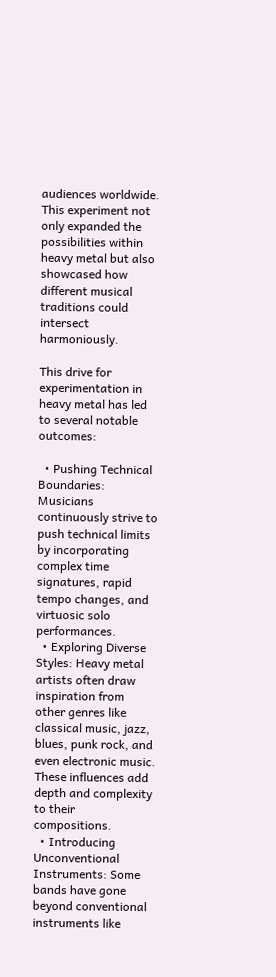audiences worldwide. This experiment not only expanded the possibilities within heavy metal but also showcased how different musical traditions could intersect harmoniously.

This drive for experimentation in heavy metal has led to several notable outcomes:

  • Pushing Technical Boundaries: Musicians continuously strive to push technical limits by incorporating complex time signatures, rapid tempo changes, and virtuosic solo performances.
  • Exploring Diverse Styles: Heavy metal artists often draw inspiration from other genres like classical music, jazz, blues, punk rock, and even electronic music. These influences add depth and complexity to their compositions.
  • Introducing Unconventional Instruments: Some bands have gone beyond conventional instruments like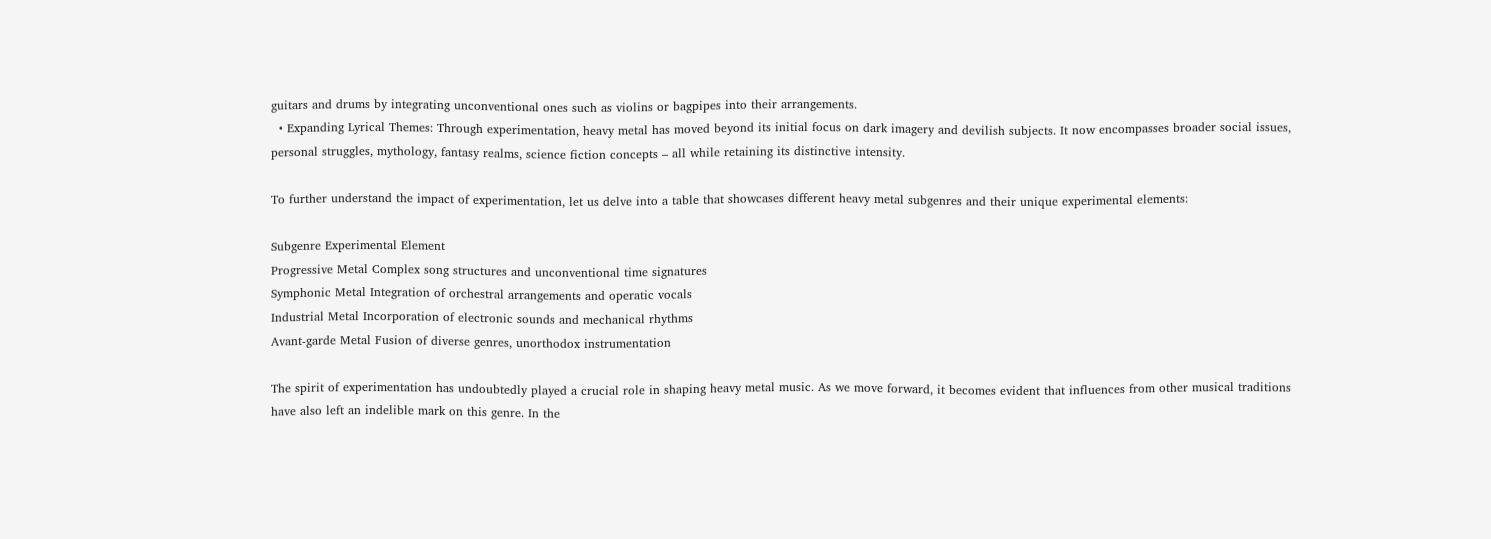guitars and drums by integrating unconventional ones such as violins or bagpipes into their arrangements.
  • Expanding Lyrical Themes: Through experimentation, heavy metal has moved beyond its initial focus on dark imagery and devilish subjects. It now encompasses broader social issues, personal struggles, mythology, fantasy realms, science fiction concepts – all while retaining its distinctive intensity.

To further understand the impact of experimentation, let us delve into a table that showcases different heavy metal subgenres and their unique experimental elements:

Subgenre Experimental Element
Progressive Metal Complex song structures and unconventional time signatures
Symphonic Metal Integration of orchestral arrangements and operatic vocals
Industrial Metal Incorporation of electronic sounds and mechanical rhythms
Avant-garde Metal Fusion of diverse genres, unorthodox instrumentation

The spirit of experimentation has undoubtedly played a crucial role in shaping heavy metal music. As we move forward, it becomes evident that influences from other musical traditions have also left an indelible mark on this genre. In the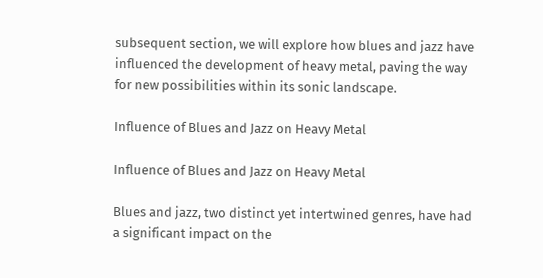subsequent section, we will explore how blues and jazz have influenced the development of heavy metal, paving the way for new possibilities within its sonic landscape.

Influence of Blues and Jazz on Heavy Metal

Influence of Blues and Jazz on Heavy Metal

Blues and jazz, two distinct yet intertwined genres, have had a significant impact on the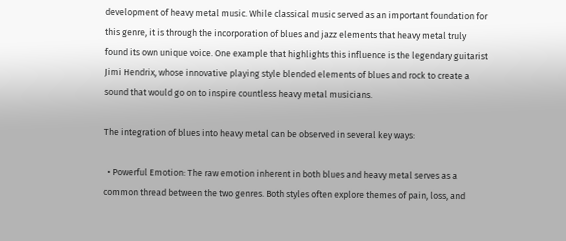development of heavy metal music. While classical music served as an important foundation for this genre, it is through the incorporation of blues and jazz elements that heavy metal truly found its own unique voice. One example that highlights this influence is the legendary guitarist Jimi Hendrix, whose innovative playing style blended elements of blues and rock to create a sound that would go on to inspire countless heavy metal musicians.

The integration of blues into heavy metal can be observed in several key ways:

  • Powerful Emotion: The raw emotion inherent in both blues and heavy metal serves as a common thread between the two genres. Both styles often explore themes of pain, loss, and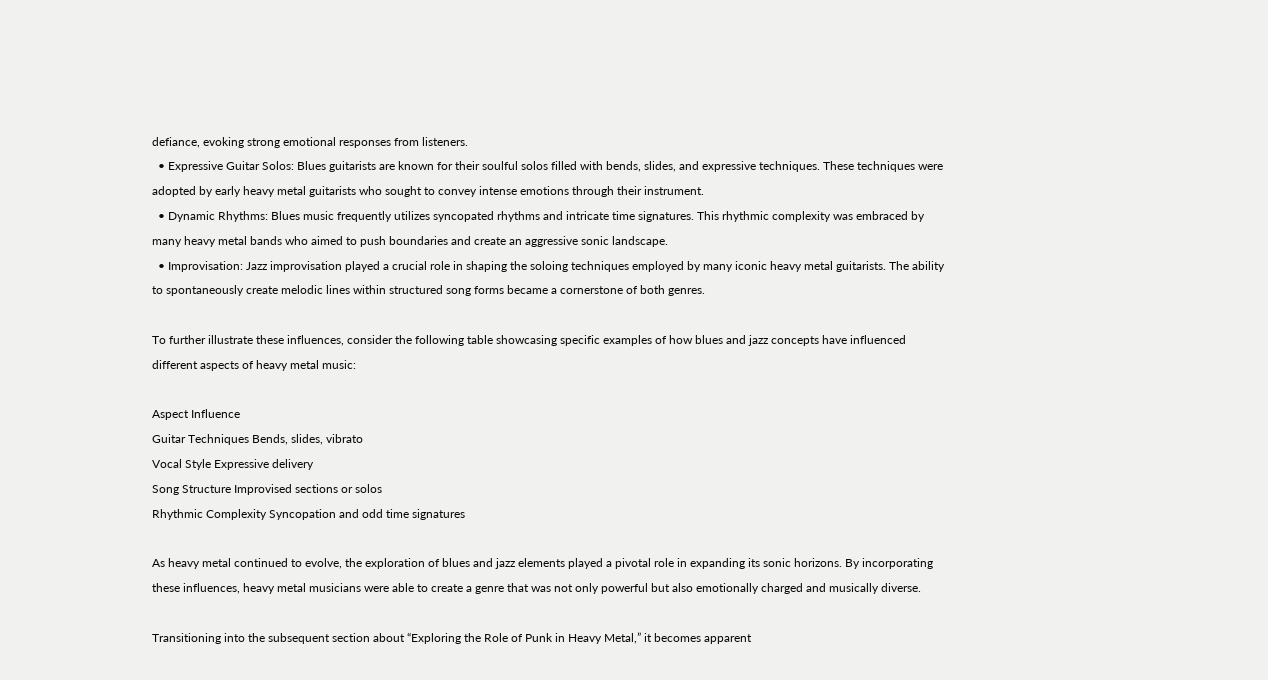defiance, evoking strong emotional responses from listeners.
  • Expressive Guitar Solos: Blues guitarists are known for their soulful solos filled with bends, slides, and expressive techniques. These techniques were adopted by early heavy metal guitarists who sought to convey intense emotions through their instrument.
  • Dynamic Rhythms: Blues music frequently utilizes syncopated rhythms and intricate time signatures. This rhythmic complexity was embraced by many heavy metal bands who aimed to push boundaries and create an aggressive sonic landscape.
  • Improvisation: Jazz improvisation played a crucial role in shaping the soloing techniques employed by many iconic heavy metal guitarists. The ability to spontaneously create melodic lines within structured song forms became a cornerstone of both genres.

To further illustrate these influences, consider the following table showcasing specific examples of how blues and jazz concepts have influenced different aspects of heavy metal music:

Aspect Influence
Guitar Techniques Bends, slides, vibrato
Vocal Style Expressive delivery
Song Structure Improvised sections or solos
Rhythmic Complexity Syncopation and odd time signatures

As heavy metal continued to evolve, the exploration of blues and jazz elements played a pivotal role in expanding its sonic horizons. By incorporating these influences, heavy metal musicians were able to create a genre that was not only powerful but also emotionally charged and musically diverse.

Transitioning into the subsequent section about “Exploring the Role of Punk in Heavy Metal,” it becomes apparent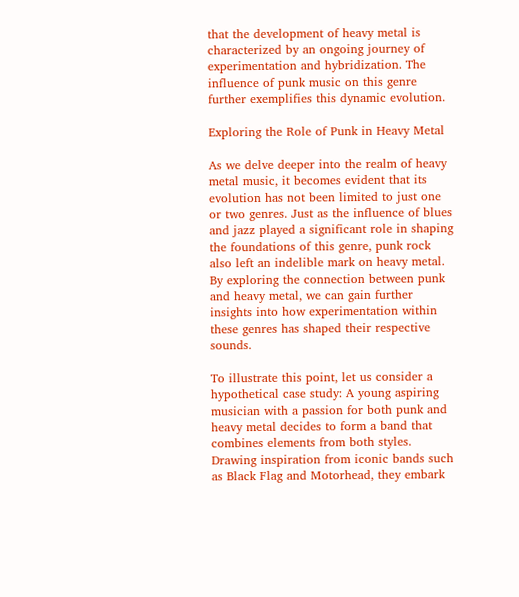that the development of heavy metal is characterized by an ongoing journey of experimentation and hybridization. The influence of punk music on this genre further exemplifies this dynamic evolution.

Exploring the Role of Punk in Heavy Metal

As we delve deeper into the realm of heavy metal music, it becomes evident that its evolution has not been limited to just one or two genres. Just as the influence of blues and jazz played a significant role in shaping the foundations of this genre, punk rock also left an indelible mark on heavy metal. By exploring the connection between punk and heavy metal, we can gain further insights into how experimentation within these genres has shaped their respective sounds.

To illustrate this point, let us consider a hypothetical case study: A young aspiring musician with a passion for both punk and heavy metal decides to form a band that combines elements from both styles. Drawing inspiration from iconic bands such as Black Flag and Motorhead, they embark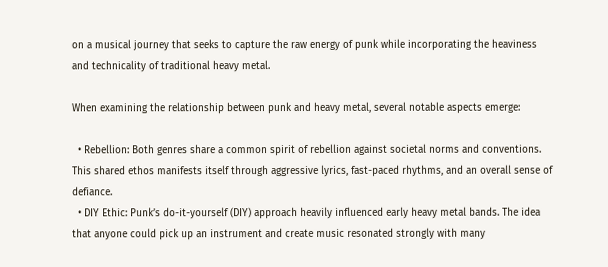on a musical journey that seeks to capture the raw energy of punk while incorporating the heaviness and technicality of traditional heavy metal.

When examining the relationship between punk and heavy metal, several notable aspects emerge:

  • Rebellion: Both genres share a common spirit of rebellion against societal norms and conventions. This shared ethos manifests itself through aggressive lyrics, fast-paced rhythms, and an overall sense of defiance.
  • DIY Ethic: Punk’s do-it-yourself (DIY) approach heavily influenced early heavy metal bands. The idea that anyone could pick up an instrument and create music resonated strongly with many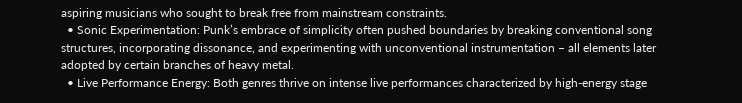aspiring musicians who sought to break free from mainstream constraints.
  • Sonic Experimentation: Punk’s embrace of simplicity often pushed boundaries by breaking conventional song structures, incorporating dissonance, and experimenting with unconventional instrumentation – all elements later adopted by certain branches of heavy metal.
  • Live Performance Energy: Both genres thrive on intense live performances characterized by high-energy stage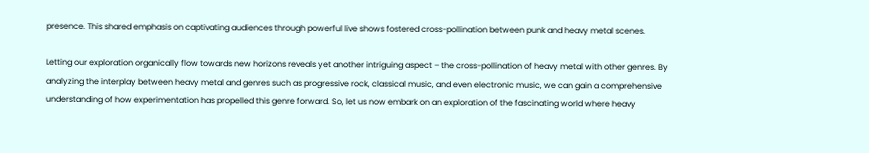presence. This shared emphasis on captivating audiences through powerful live shows fostered cross-pollination between punk and heavy metal scenes.

Letting our exploration organically flow towards new horizons reveals yet another intriguing aspect – the cross-pollination of heavy metal with other genres. By analyzing the interplay between heavy metal and genres such as progressive rock, classical music, and even electronic music, we can gain a comprehensive understanding of how experimentation has propelled this genre forward. So, let us now embark on an exploration of the fascinating world where heavy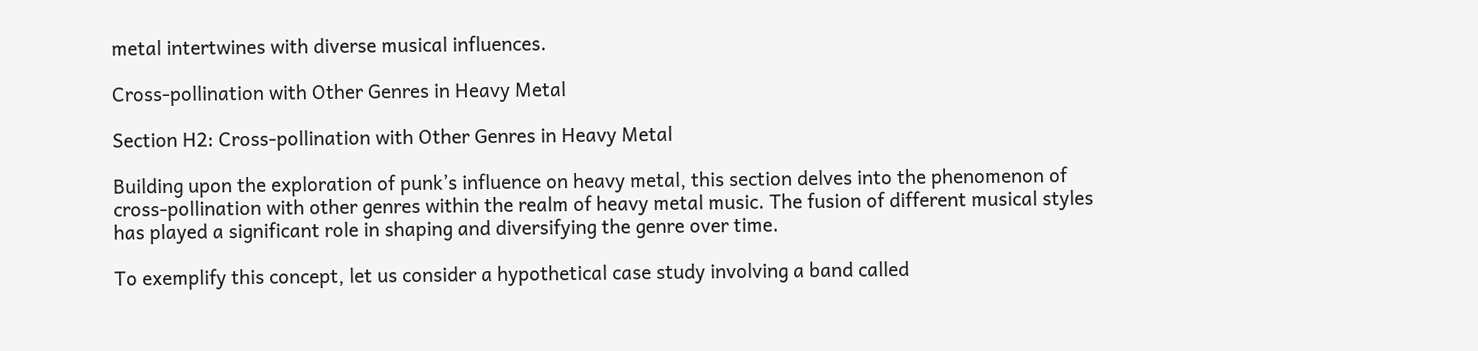metal intertwines with diverse musical influences.

Cross-pollination with Other Genres in Heavy Metal

Section H2: Cross-pollination with Other Genres in Heavy Metal

Building upon the exploration of punk’s influence on heavy metal, this section delves into the phenomenon of cross-pollination with other genres within the realm of heavy metal music. The fusion of different musical styles has played a significant role in shaping and diversifying the genre over time.

To exemplify this concept, let us consider a hypothetical case study involving a band called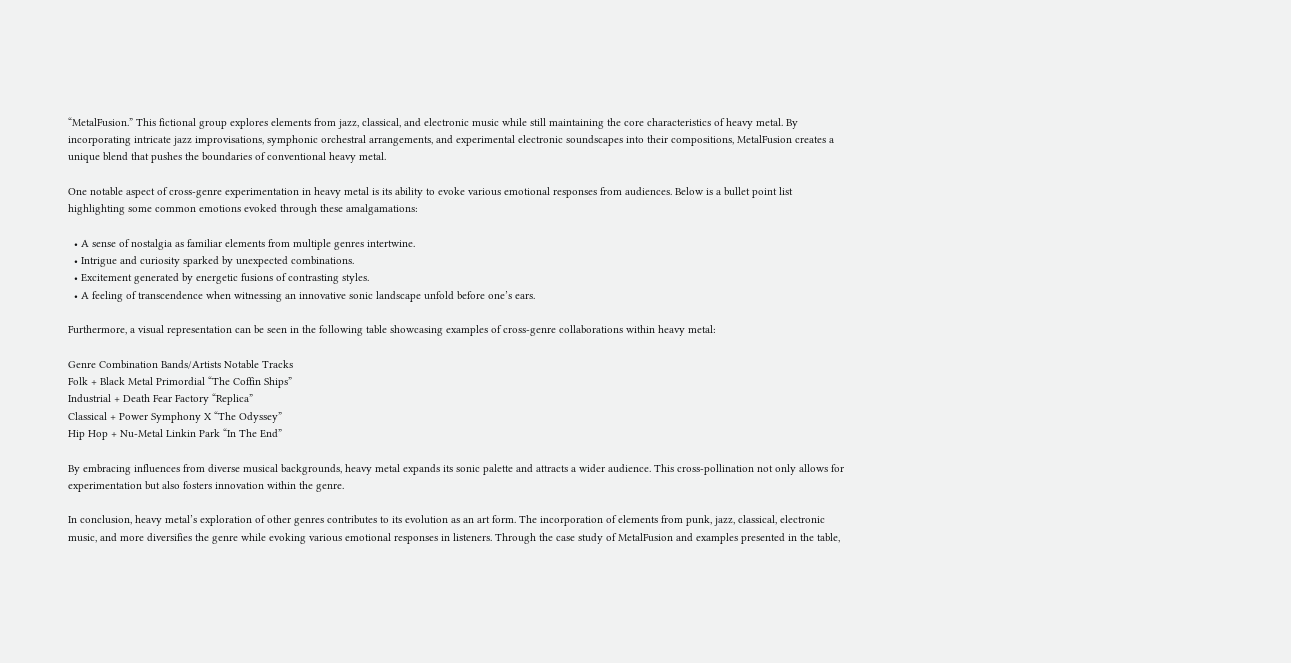“MetalFusion.” This fictional group explores elements from jazz, classical, and electronic music while still maintaining the core characteristics of heavy metal. By incorporating intricate jazz improvisations, symphonic orchestral arrangements, and experimental electronic soundscapes into their compositions, MetalFusion creates a unique blend that pushes the boundaries of conventional heavy metal.

One notable aspect of cross-genre experimentation in heavy metal is its ability to evoke various emotional responses from audiences. Below is a bullet point list highlighting some common emotions evoked through these amalgamations:

  • A sense of nostalgia as familiar elements from multiple genres intertwine.
  • Intrigue and curiosity sparked by unexpected combinations.
  • Excitement generated by energetic fusions of contrasting styles.
  • A feeling of transcendence when witnessing an innovative sonic landscape unfold before one’s ears.

Furthermore, a visual representation can be seen in the following table showcasing examples of cross-genre collaborations within heavy metal:

Genre Combination Bands/Artists Notable Tracks
Folk + Black Metal Primordial “The Coffin Ships”
Industrial + Death Fear Factory “Replica”
Classical + Power Symphony X “The Odyssey”
Hip Hop + Nu-Metal Linkin Park “In The End”

By embracing influences from diverse musical backgrounds, heavy metal expands its sonic palette and attracts a wider audience. This cross-pollination not only allows for experimentation but also fosters innovation within the genre.

In conclusion, heavy metal’s exploration of other genres contributes to its evolution as an art form. The incorporation of elements from punk, jazz, classical, electronic music, and more diversifies the genre while evoking various emotional responses in listeners. Through the case study of MetalFusion and examples presented in the table,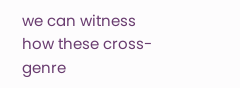we can witness how these cross-genre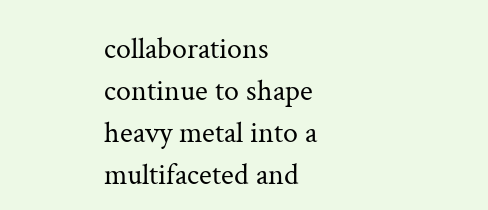collaborations continue to shape heavy metal into a multifaceted and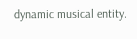dynamic musical entity.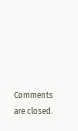Comments are closed.